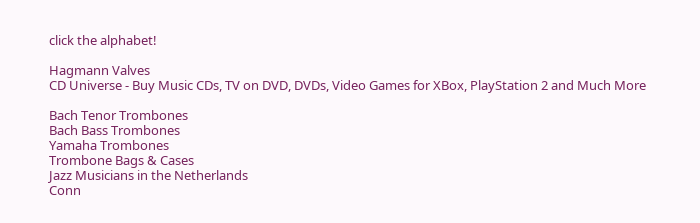click the alphabet!

Hagmann Valves
CD Universe - Buy Music CDs, TV on DVD, DVDs, Video Games for XBox, PlayStation 2 and Much More

Bach Tenor Trombones
Bach Bass Trombones
Yamaha Trombones
Trombone Bags & Cases
Jazz Musicians in the Netherlands
Conn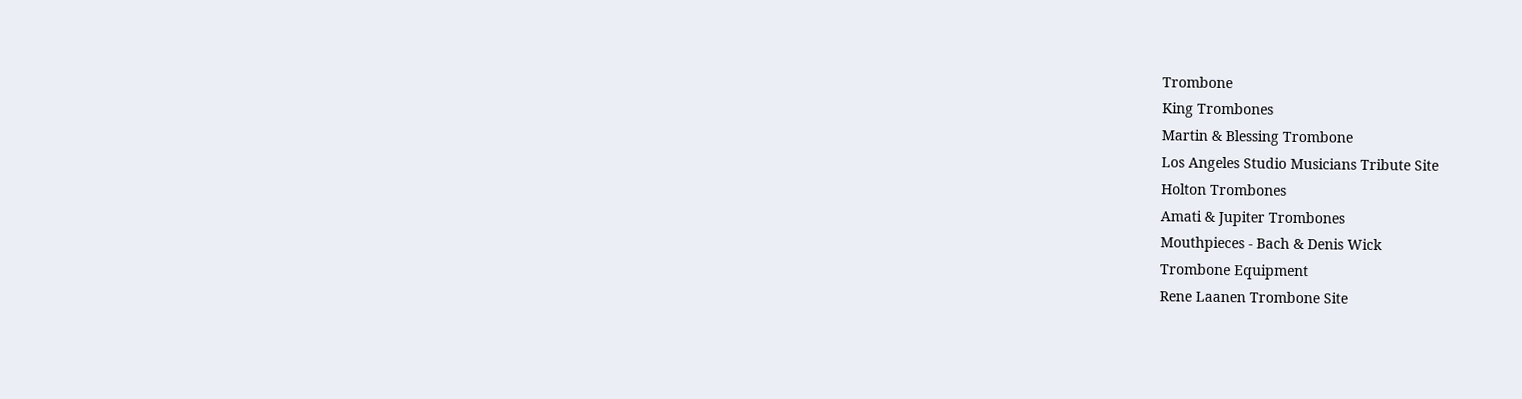Trombone
King Trombones
Martin & Blessing Trombone
Los Angeles Studio Musicians Tribute Site
Holton Trombones
Amati & Jupiter Trombones
Mouthpieces - Bach & Denis Wick
Trombone Equipment
Rene Laanen Trombone Site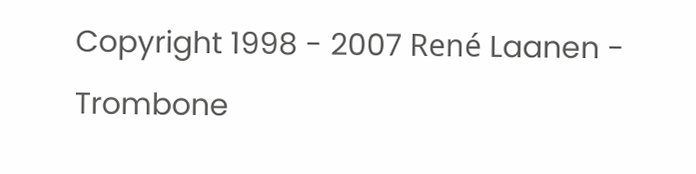Copyright 1998 - 2007 René Laanen - Trombone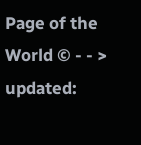Page of the World © - - > updated: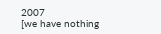2007
[we have nothing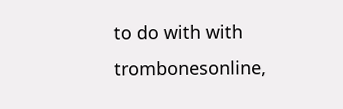to do with with trombonesonline,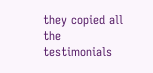they copied all the testimonials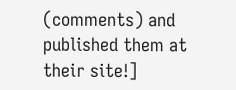(comments) and published them at their site!]